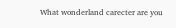What wonderland carecter are you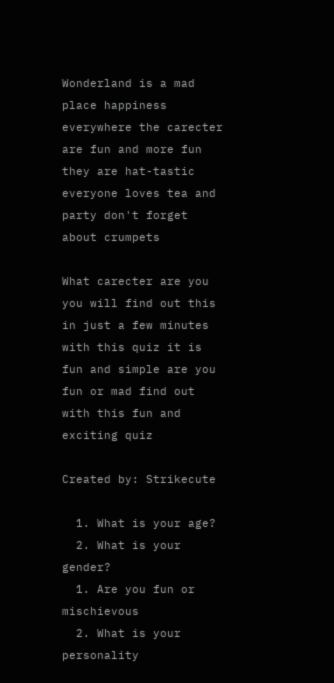Wonderland is a mad place happiness everywhere the carecter are fun and more fun they are hat-tastic everyone loves tea and party don't forget about crumpets

What carecter are you you will find out this in just a few minutes with this quiz it is fun and simple are you fun or mad find out with this fun and exciting quiz

Created by: Strikecute

  1. What is your age?
  2. What is your gender?
  1. Are you fun or mischievous
  2. What is your personality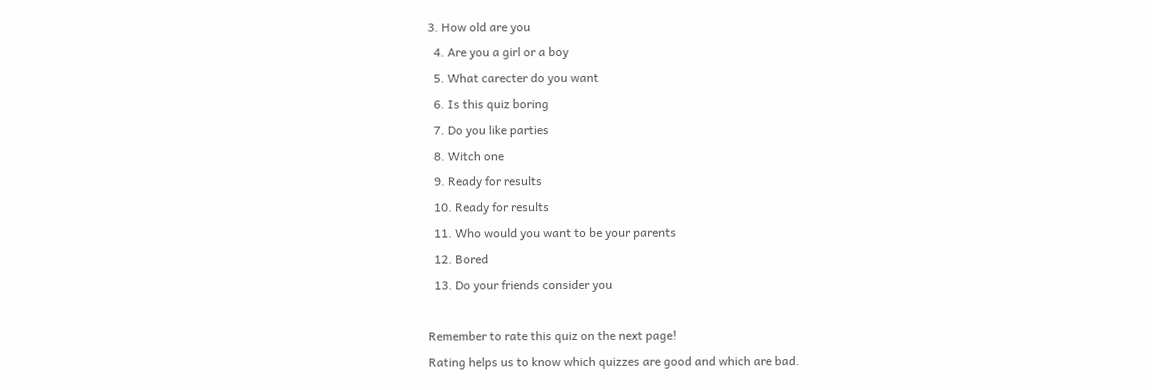3. How old are you
  4. Are you a girl or a boy
  5. What carecter do you want
  6. Is this quiz boring
  7. Do you like parties
  8. Witch one
  9. Ready for results
  10. Ready for results
  11. Who would you want to be your parents
  12. Bored
  13. Do your friends consider you

Remember to rate this quiz on the next page!
Rating helps us to know which quizzes are good and which are bad.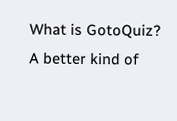What is GotoQuiz? A better kind of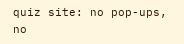quiz site: no pop-ups, no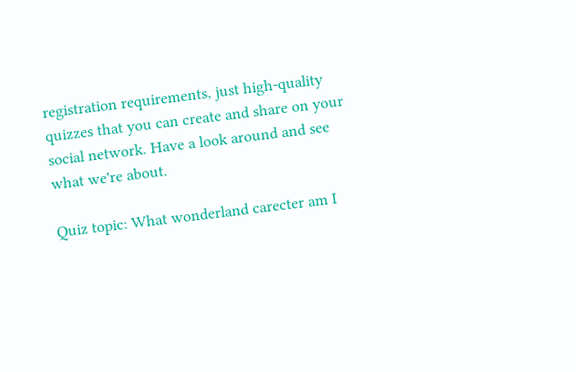registration requirements, just high-quality quizzes that you can create and share on your social network. Have a look around and see what we're about.

Quiz topic: What wonderland carecter am I